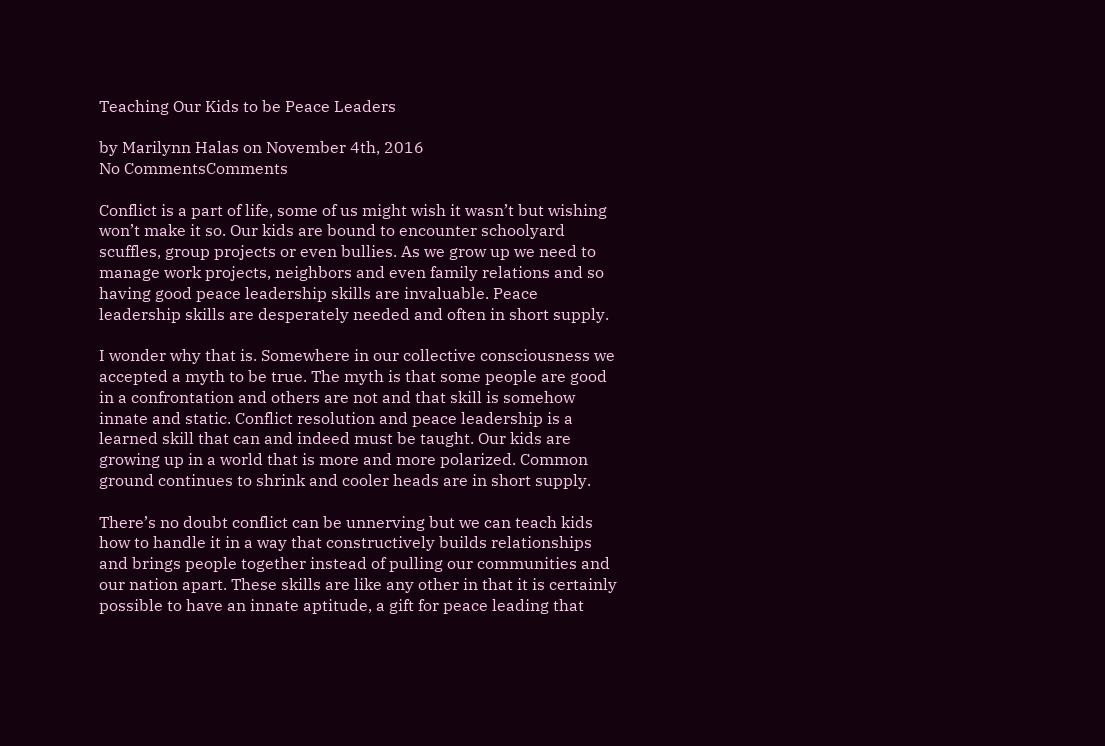Teaching Our Kids to be Peace Leaders

by Marilynn Halas on November 4th, 2016
No CommentsComments

Conflict is a part of life, some of us might wish it wasn’t but wishing won’t make it so. Our kids are bound to encounter schoolyard scuffles, group projects or even bullies. As we grow up we need to manage work projects, neighbors and even family relations and so having good peace leadership skills are invaluable. Peace leadership skills are desperately needed and often in short supply.

I wonder why that is. Somewhere in our collective consciousness we accepted a myth to be true. The myth is that some people are good in a confrontation and others are not and that skill is somehow innate and static. Conflict resolution and peace leadership is a learned skill that can and indeed must be taught. Our kids are growing up in a world that is more and more polarized. Common ground continues to shrink and cooler heads are in short supply.

There’s no doubt conflict can be unnerving but we can teach kids how to handle it in a way that constructively builds relationships and brings people together instead of pulling our communities and our nation apart. These skills are like any other in that it is certainly possible to have an innate aptitude, a gift for peace leading that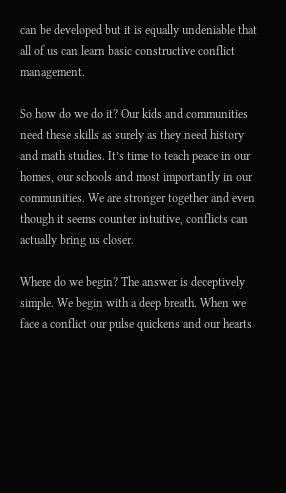can be developed but it is equally undeniable that all of us can learn basic constructive conflict management.

So how do we do it? Our kids and communities need these skills as surely as they need history and math studies. It’s time to teach peace in our homes, our schools and most importantly in our communities. We are stronger together and even though it seems counter intuitive, conflicts can actually bring us closer.

Where do we begin? The answer is deceptively simple. We begin with a deep breath. When we face a conflict our pulse quickens and our hearts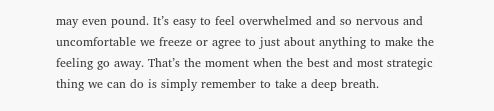may even pound. It’s easy to feel overwhelmed and so nervous and uncomfortable we freeze or agree to just about anything to make the feeling go away. That’s the moment when the best and most strategic thing we can do is simply remember to take a deep breath.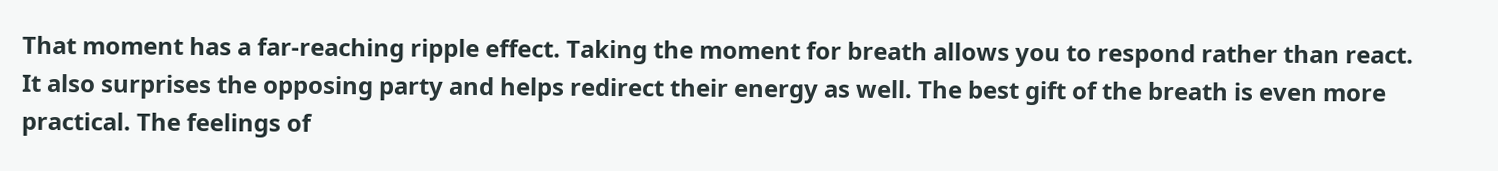That moment has a far-reaching ripple effect. Taking the moment for breath allows you to respond rather than react. It also surprises the opposing party and helps redirect their energy as well. The best gift of the breath is even more practical. The feelings of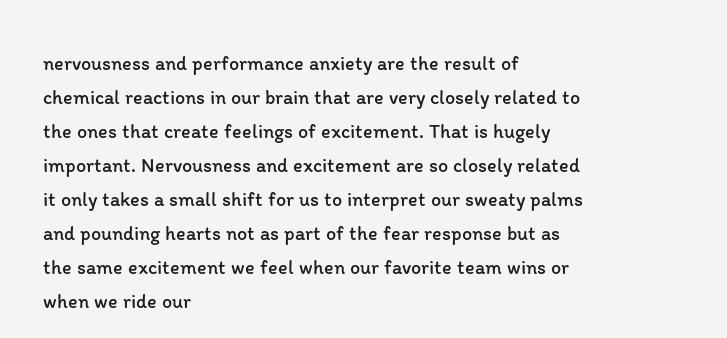nervousness and performance anxiety are the result of chemical reactions in our brain that are very closely related to the ones that create feelings of excitement. That is hugely important. Nervousness and excitement are so closely related it only takes a small shift for us to interpret our sweaty palms and pounding hearts not as part of the fear response but as the same excitement we feel when our favorite team wins or when we ride our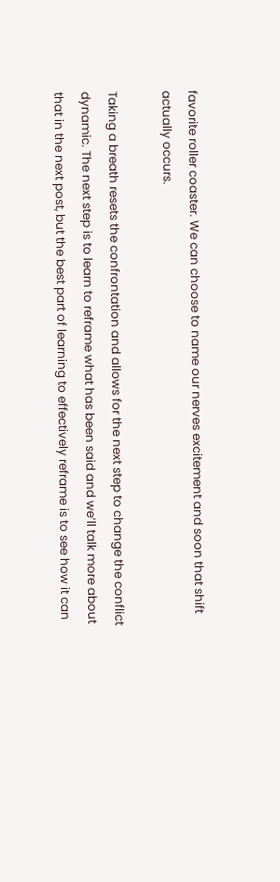favorite roller coaster. We can choose to name our nerves excitement and soon that shift actually occurs.

Taking a breath resets the confrontation and allows for the next step to change the conflict dynamic. The next step is to learn to reframe what has been said and we’ll talk more about that in the next post, but the best part of learning to effectively reframe is to see how it can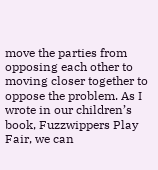move the parties from opposing each other to moving closer together to oppose the problem. As I wrote in our children’s book, Fuzzwippers Play Fair, we can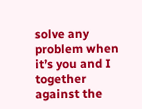solve any problem when it’s you and I together against the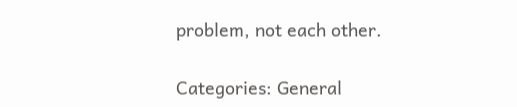problem, not each other.

Categories: General